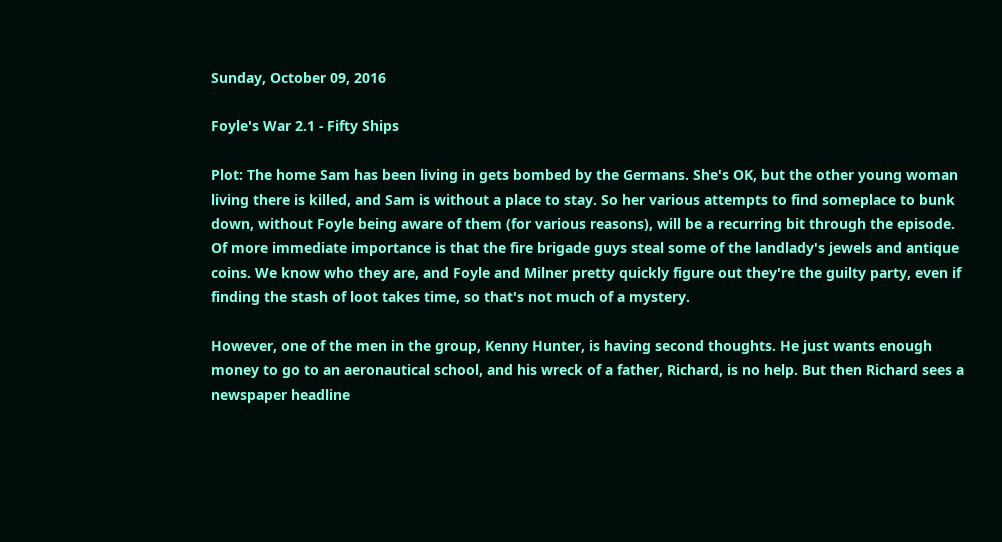Sunday, October 09, 2016

Foyle's War 2.1 - Fifty Ships

Plot: The home Sam has been living in gets bombed by the Germans. She's OK, but the other young woman living there is killed, and Sam is without a place to stay. So her various attempts to find someplace to bunk down, without Foyle being aware of them (for various reasons), will be a recurring bit through the episode. Of more immediate importance is that the fire brigade guys steal some of the landlady's jewels and antique coins. We know who they are, and Foyle and Milner pretty quickly figure out they're the guilty party, even if finding the stash of loot takes time, so that's not much of a mystery.

However, one of the men in the group, Kenny Hunter, is having second thoughts. He just wants enough money to go to an aeronautical school, and his wreck of a father, Richard, is no help. But then Richard sees a newspaper headline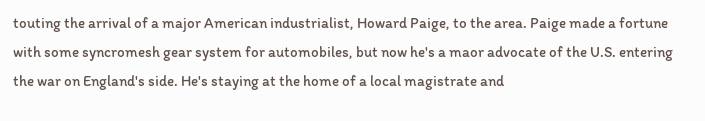touting the arrival of a major American industrialist, Howard Paige, to the area. Paige made a fortune with some syncromesh gear system for automobiles, but now he's a maor advocate of the U.S. entering the war on England's side. He's staying at the home of a local magistrate and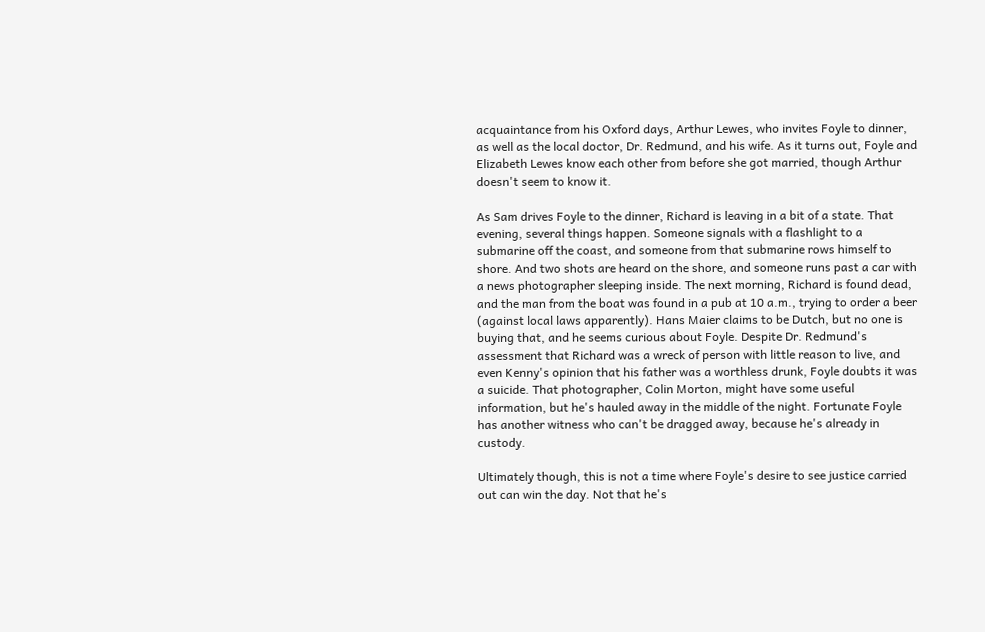acquaintance from his Oxford days, Arthur Lewes, who invites Foyle to dinner, as well as the local doctor, Dr. Redmund, and his wife. As it turns out, Foyle and Elizabeth Lewes know each other from before she got married, though Arthur doesn't seem to know it.

As Sam drives Foyle to the dinner, Richard is leaving in a bit of a state. That evening, several things happen. Someone signals with a flashlight to a submarine off the coast, and someone from that submarine rows himself to shore. And two shots are heard on the shore, and someone runs past a car with a news photographer sleeping inside. The next morning, Richard is found dead, and the man from the boat was found in a pub at 10 a.m., trying to order a beer (against local laws apparently). Hans Maier claims to be Dutch, but no one is buying that, and he seems curious about Foyle. Despite Dr. Redmund's assessment that Richard was a wreck of person with little reason to live, and even Kenny's opinion that his father was a worthless drunk, Foyle doubts it was a suicide. That photographer, Colin Morton, might have some useful information, but he's hauled away in the middle of the night. Fortunate Foyle has another witness who can't be dragged away, because he's already in custody.

Ultimately though, this is not a time where Foyle's desire to see justice carried out can win the day. Not that he's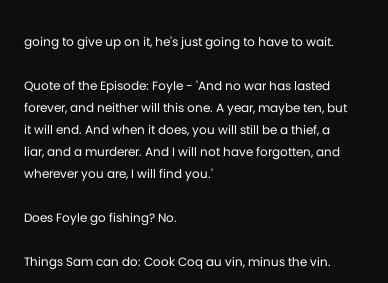going to give up on it, he's just going to have to wait.

Quote of the Episode: Foyle - 'And no war has lasted forever, and neither will this one. A year, maybe ten, but it will end. And when it does, you will still be a thief, a liar, and a murderer. And I will not have forgotten, and wherever you are, I will find you.'

Does Foyle go fishing? No.

Things Sam can do: Cook Coq au vin, minus the vin.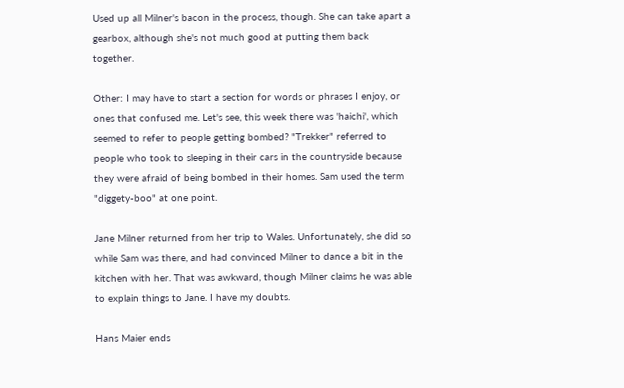Used up all Milner's bacon in the process, though. She can take apart a gearbox, although she's not much good at putting them back together.

Other: I may have to start a section for words or phrases I enjoy, or ones that confused me. Let's see, this week there was 'haichi', which seemed to refer to people getting bombed? "Trekker" referred to people who took to sleeping in their cars in the countryside because they were afraid of being bombed in their homes. Sam used the term "diggety-boo" at one point.

Jane Milner returned from her trip to Wales. Unfortunately, she did so while Sam was there, and had convinced Milner to dance a bit in the kitchen with her. That was awkward, though Milner claims he was able to explain things to Jane. I have my doubts.

Hans Maier ends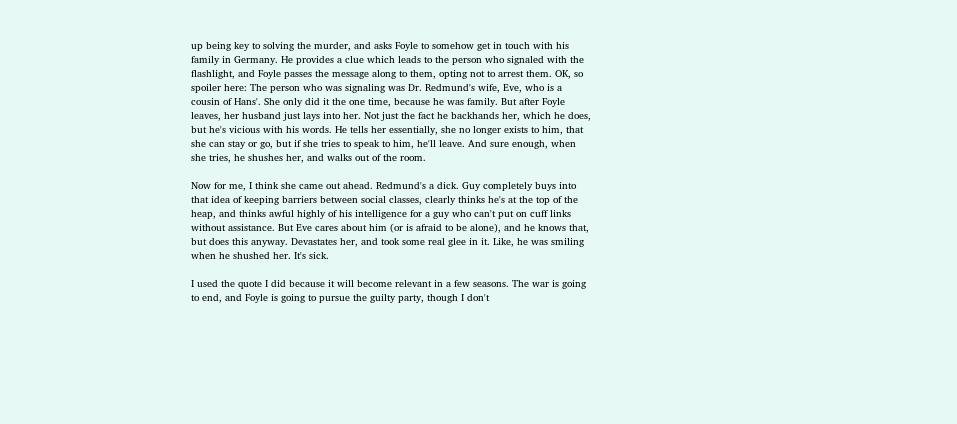up being key to solving the murder, and asks Foyle to somehow get in touch with his family in Germany. He provides a clue which leads to the person who signaled with the flashlight, and Foyle passes the message along to them, opting not to arrest them. OK, so spoiler here: The person who was signaling was Dr. Redmund's wife, Eve, who is a cousin of Hans'. She only did it the one time, because he was family. But after Foyle leaves, her husband just lays into her. Not just the fact he backhands her, which he does, but he's vicious with his words. He tells her essentially, she no longer exists to him, that she can stay or go, but if she tries to speak to him, he'll leave. And sure enough, when she tries, he shushes her, and walks out of the room.

Now for me, I think she came out ahead. Redmund's a dick. Guy completely buys into that idea of keeping barriers between social classes, clearly thinks he's at the top of the heap, and thinks awful highly of his intelligence for a guy who can't put on cuff links without assistance. But Eve cares about him (or is afraid to be alone), and he knows that, but does this anyway. Devastates her, and took some real glee in it. Like, he was smiling when he shushed her. It's sick.

I used the quote I did because it will become relevant in a few seasons. The war is going to end, and Foyle is going to pursue the guilty party, though I don't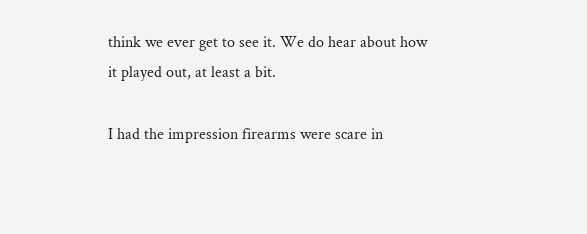think we ever get to see it. We do hear about how it played out, at least a bit.

I had the impression firearms were scare in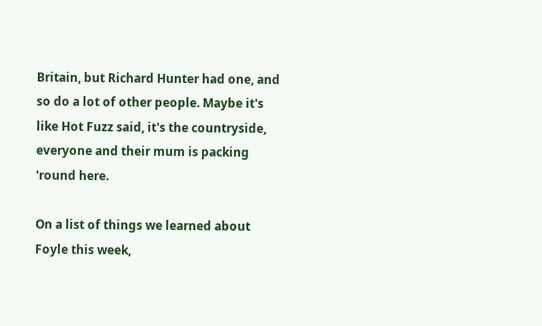Britain, but Richard Hunter had one, and so do a lot of other people. Maybe it's like Hot Fuzz said, it's the countryside, everyone and their mum is packing 'round here.

On a list of things we learned about Foyle this week,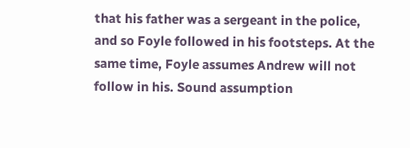that his father was a sergeant in the police, and so Foyle followed in his footsteps. At the same time, Foyle assumes Andrew will not follow in his. Sound assumption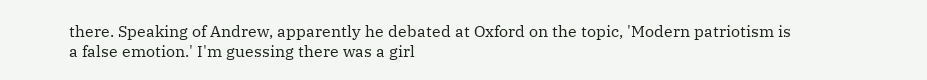there. Speaking of Andrew, apparently he debated at Oxford on the topic, 'Modern patriotism is a false emotion.' I'm guessing there was a girl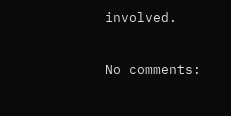involved.

No comments: